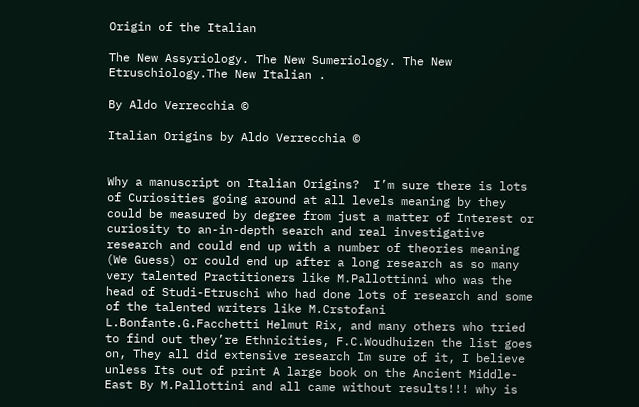Origin of the Italian

The New Assyriology. The New Sumeriology. The New Etruschiology.The New Italian .

By Aldo Verrecchia ©

Italian Origins by Aldo Verrecchia ©


Why a manuscript on Italian Origins?  I’m sure there is lots of Curiosities going around at all levels meaning by they could be measured by degree from just a matter of Interest or curiosity to an-in-depth search and real investigative research and could end up with a number of theories meaning (We Guess) or could end up after a long research as so many very talented Practitioners like M.Pallottinni who was the head of Studi-Etruschi who had done lots of research and some of the talented writers like M.Crstofani L.Bonfante.G.Facchetti Helmut Rix, and many others who tried to find out they’re Ethnicities, F.C.Woudhuizen the list goes on, They all did extensive research Im sure of it, I believe unless Its out of print A large book on the Ancient Middle-East By M.Pallottini and all came without results!!! why is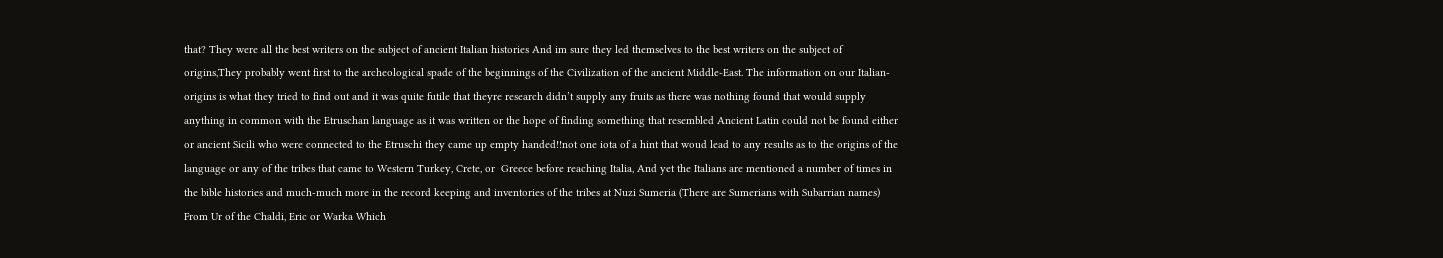that? They were all the best writers on the subject of ancient Italian histories And im sure they led themselves to the best writers on the subject of origins,They probably went first to the archeological spade of the beginnings of the Civilization of the ancient Middle-East. The information on our Italian-origins is what they tried to find out and it was quite futile that theyre research didn’t supply any fruits as there was nothing found that would supply anything in common with the Etruschan language as it was written or the hope of finding something that resembled Ancient Latin could not be found either or ancient Sicili who were connected to the Etruschi they came up empty handed!!not one iota of a hint that woud lead to any results as to the origins of the language or any of the tribes that came to Western Turkey, Crete, or  Greece before reaching Italia, And yet the Italians are mentioned a number of times in the bible histories and much-much more in the record keeping and inventories of the tribes at Nuzi Sumeria (There are Sumerians with Subarrian names) From Ur of the Chaldi, Eric or Warka Which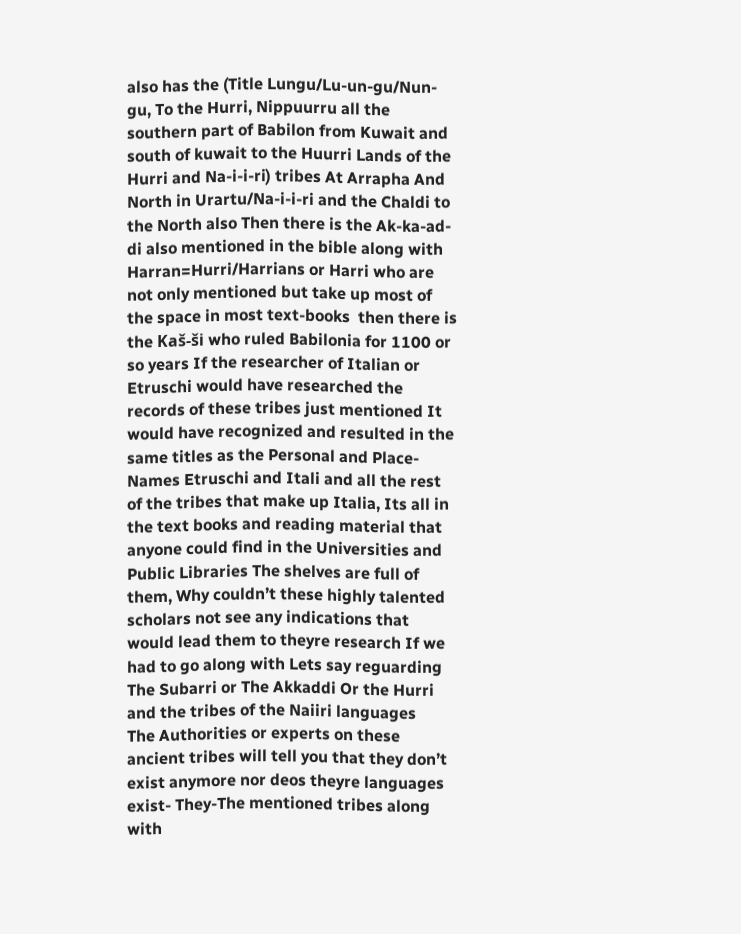also has the (Title Lungu/Lu-un-gu/Nun-gu, To the Hurri, Nippuurru all the southern part of Babilon from Kuwait and south of kuwait to the Huurri Lands of the Hurri and Na-i-i-ri) tribes At Arrapha And North in Urartu/Na-i-i-ri and the Chaldi to the North also Then there is the Ak-ka-ad-di also mentioned in the bible along with Harran=Hurri/Harrians or Harri who are not only mentioned but take up most of the space in most text-books  then there is the Kaš-ši who ruled Babilonia for 1100 or so years If the researcher of Italian or Etruschi would have researched the records of these tribes just mentioned It would have recognized and resulted in the same titles as the Personal and Place-Names Etruschi and Itali and all the rest of the tribes that make up Italia, Its all in the text books and reading material that anyone could find in the Universities and Public Libraries The shelves are full of them, Why couldn’t these highly talented scholars not see any indications that would lead them to theyre research If we had to go along with Lets say reguarding The Subarri or The Akkaddi Or the Hurri and the tribes of the Naiiri languages
The Authorities or experts on these ancient tribes will tell you that they don’t exist anymore nor deos theyre languages exist- They-The mentioned tribes along with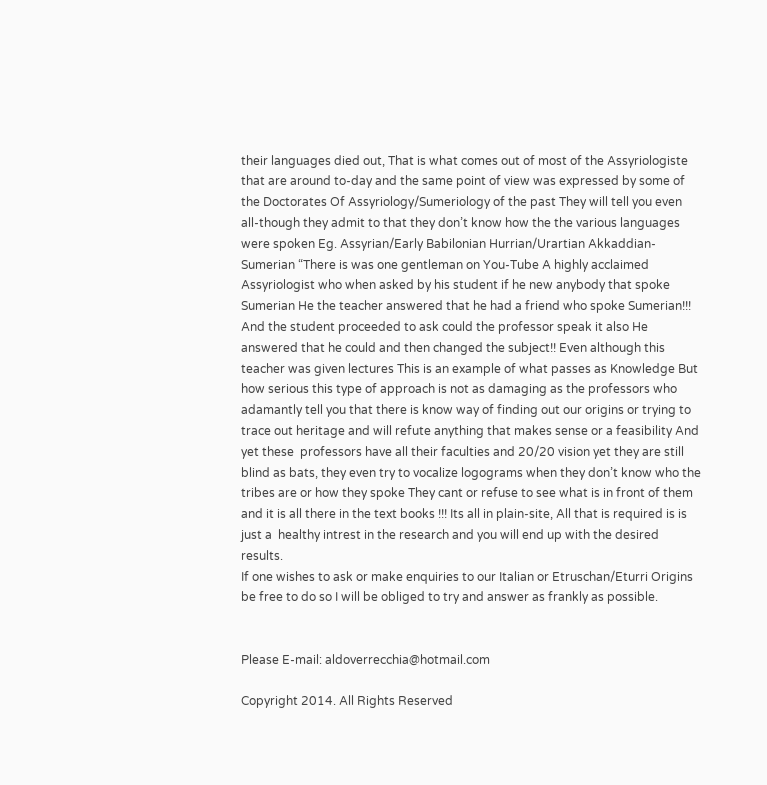their languages died out, That is what comes out of most of the Assyriologiste that are around to-day and the same point of view was expressed by some of the Doctorates Of Assyriology/Sumeriology of the past They will tell you even all-though they admit to that they don’t know how the the various languages were spoken Eg. Assyrian/Early Babilonian Hurrian/Urartian Akkaddian-Sumerian “There is was one gentleman on You-Tube A highly acclaimed Assyriologist who when asked by his student if he new anybody that spoke Sumerian He the teacher answered that he had a friend who spoke Sumerian!!! And the student proceeded to ask could the professor speak it also He answered that he could and then changed the subject!! Even although this teacher was given lectures This is an example of what passes as Knowledge But how serious this type of approach is not as damaging as the professors who adamantly tell you that there is know way of finding out our origins or trying to trace out heritage and will refute anything that makes sense or a feasibility And yet these  professors have all their faculties and 20/20 vision yet they are still blind as bats, they even try to vocalize logograms when they don’t know who the tribes are or how they spoke They cant or refuse to see what is in front of them and it is all there in the text books !!! Its all in plain-site, All that is required is is just a  healthy intrest in the research and you will end up with the desired results.
If one wishes to ask or make enquiries to our Italian or Etruschan/Eturri Origins be free to do so I will be obliged to try and answer as frankly as possible.


Please E-mail: aldoverrecchia@hotmail.com

Copyright 2014. All Rights Reserved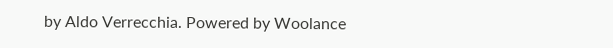by Aldo Verrecchia. Powered by Woolance